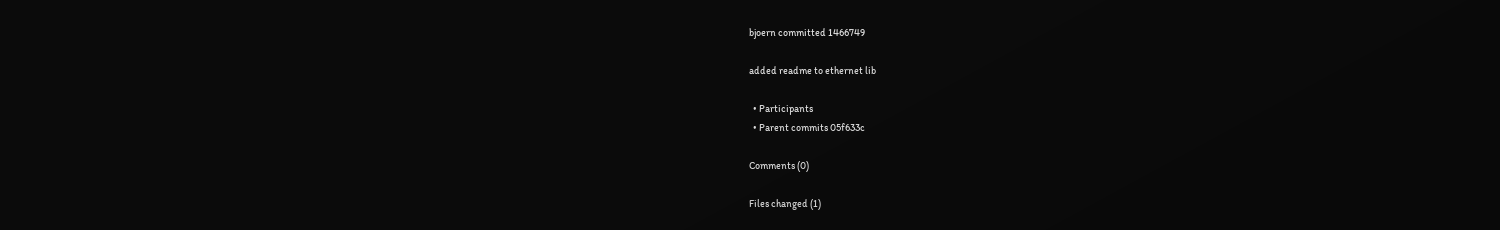bjoern committed 1466749

added readme to ethernet lib

  • Participants
  • Parent commits 05f633c

Comments (0)

Files changed (1)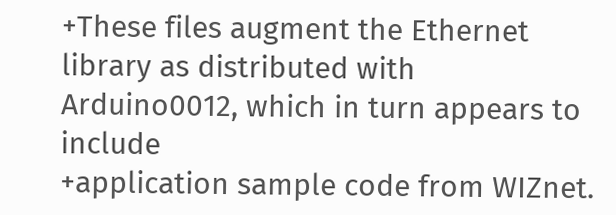+These files augment the Ethernet library as distributed with Arduino0012, which in turn appears to include
+application sample code from WIZnet.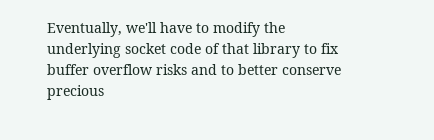Eventually, we'll have to modify the underlying socket code of that library to fix buffer overflow risks and to better conserve precious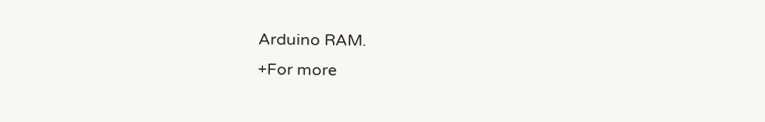Arduino RAM.
+For more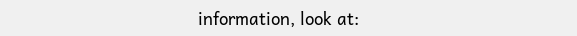information, look at: